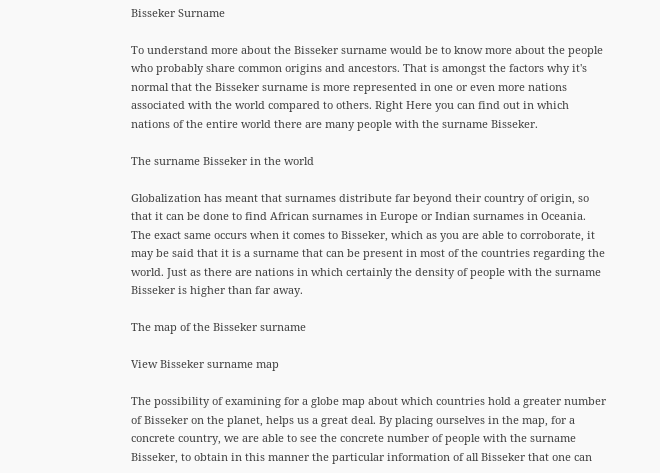Bisseker Surname

To understand more about the Bisseker surname would be to know more about the people who probably share common origins and ancestors. That is amongst the factors why it's normal that the Bisseker surname is more represented in one or even more nations associated with the world compared to others. Right Here you can find out in which nations of the entire world there are many people with the surname Bisseker.

The surname Bisseker in the world

Globalization has meant that surnames distribute far beyond their country of origin, so that it can be done to find African surnames in Europe or Indian surnames in Oceania. The exact same occurs when it comes to Bisseker, which as you are able to corroborate, it may be said that it is a surname that can be present in most of the countries regarding the world. Just as there are nations in which certainly the density of people with the surname Bisseker is higher than far away.

The map of the Bisseker surname

View Bisseker surname map

The possibility of examining for a globe map about which countries hold a greater number of Bisseker on the planet, helps us a great deal. By placing ourselves in the map, for a concrete country, we are able to see the concrete number of people with the surname Bisseker, to obtain in this manner the particular information of all Bisseker that one can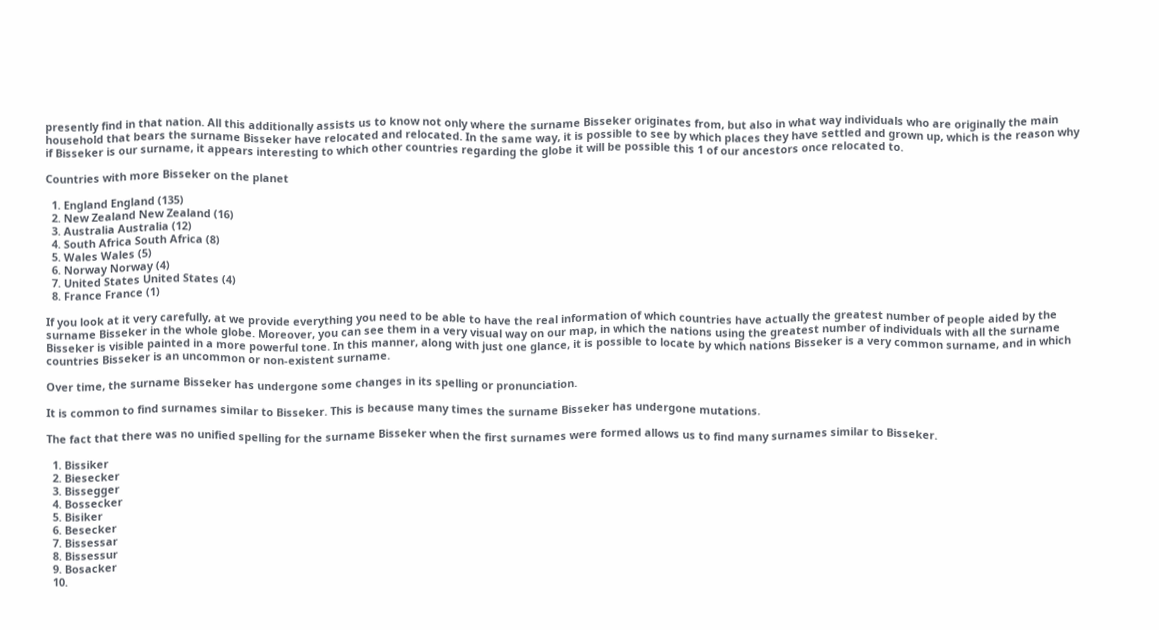presently find in that nation. All this additionally assists us to know not only where the surname Bisseker originates from, but also in what way individuals who are originally the main household that bears the surname Bisseker have relocated and relocated. In the same way, it is possible to see by which places they have settled and grown up, which is the reason why if Bisseker is our surname, it appears interesting to which other countries regarding the globe it will be possible this 1 of our ancestors once relocated to.

Countries with more Bisseker on the planet

  1. England England (135)
  2. New Zealand New Zealand (16)
  3. Australia Australia (12)
  4. South Africa South Africa (8)
  5. Wales Wales (5)
  6. Norway Norway (4)
  7. United States United States (4)
  8. France France (1)

If you look at it very carefully, at we provide everything you need to be able to have the real information of which countries have actually the greatest number of people aided by the surname Bisseker in the whole globe. Moreover, you can see them in a very visual way on our map, in which the nations using the greatest number of individuals with all the surname Bisseker is visible painted in a more powerful tone. In this manner, along with just one glance, it is possible to locate by which nations Bisseker is a very common surname, and in which countries Bisseker is an uncommon or non-existent surname.

Over time, the surname Bisseker has undergone some changes in its spelling or pronunciation.

It is common to find surnames similar to Bisseker. This is because many times the surname Bisseker has undergone mutations.

The fact that there was no unified spelling for the surname Bisseker when the first surnames were formed allows us to find many surnames similar to Bisseker.

  1. Bissiker
  2. Biesecker
  3. Bissegger
  4. Bossecker
  5. Bisiker
  6. Besecker
  7. Bissessar
  8. Bissessur
  9. Bosacker
  10.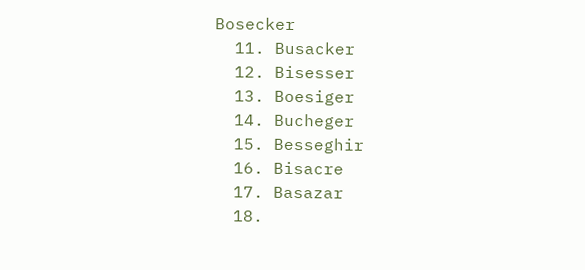Bosecker
  11. Busacker
  12. Bisesser
  13. Boesiger
  14. Bucheger
  15. Besseghir
  16. Bisacre
  17. Basazar
  18.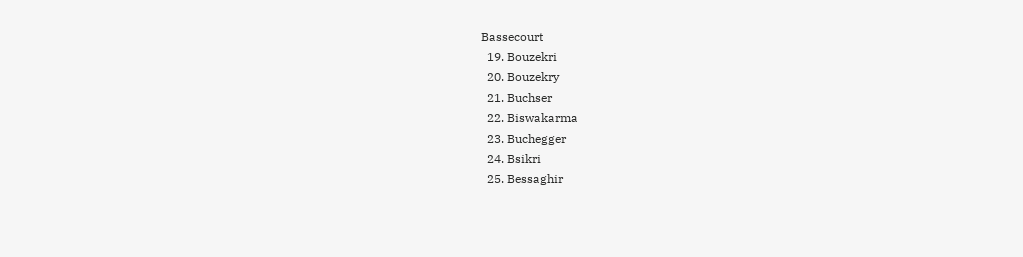Bassecourt
  19. Bouzekri
  20. Bouzekry
  21. Buchser
  22. Biswakarma
  23. Buchegger
  24. Bsikri
  25. Bessaghir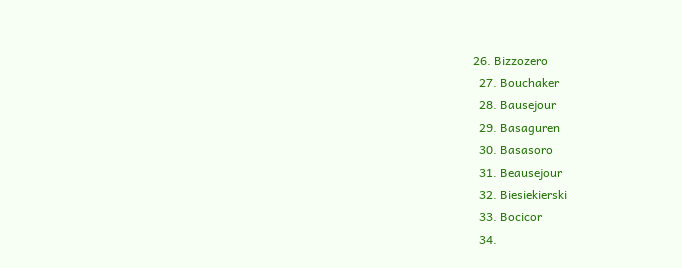26. Bizzozero
  27. Bouchaker
  28. Bausejour
  29. Basaguren
  30. Basasoro
  31. Beausejour
  32. Biesiekierski
  33. Bocicor
  34.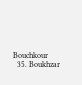Bouchkour
  35. Boukhzar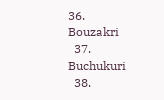36. Bouzakri
  37. Buchukuri
  38.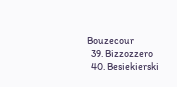Bouzecour
  39. Bizzozzero
  40. Besiekierski